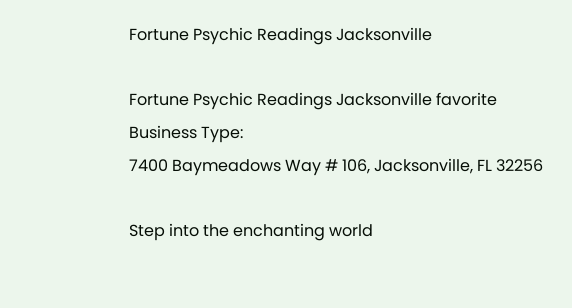Fortune Psychic Readings Jacksonville

Fortune Psychic Readings Jacksonville favorite
Business Type:
7400 Baymeadows Way # 106, Jacksonville, FL 32256

Step into the enchanting world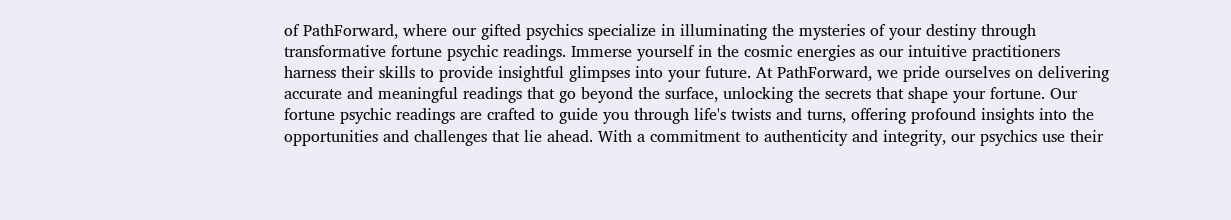of PathForward, where our gifted psychics specialize in illuminating the mysteries of your destiny through transformative fortune psychic readings. Immerse yourself in the cosmic energies as our intuitive practitioners harness their skills to provide insightful glimpses into your future. At PathForward, we pride ourselves on delivering accurate and meaningful readings that go beyond the surface, unlocking the secrets that shape your fortune. Our fortune psychic readings are crafted to guide you through life's twists and turns, offering profound insights into the opportunities and challenges that lie ahead. With a commitment to authenticity and integrity, our psychics use their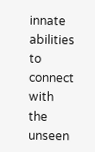innate abilities to connect with the unseen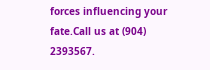forces influencing your fate.Call us at (904) 2393567.